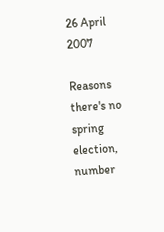26 April 2007

Reasons there's no spring election, number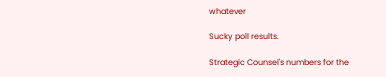whatever

Sucky poll results.

Strategic Counsel's numbers for the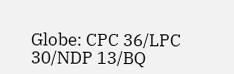Globe: CPC 36/LPC 30/NDP 13/BQ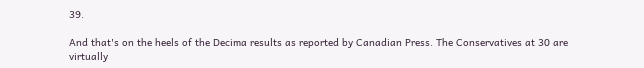39.

And that's on the heels of the Decima results as reported by Canadian Press. The Conservatives at 30 are virtually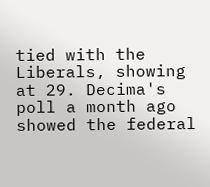tied with the Liberals, showing at 29. Decima's poll a month ago showed the federal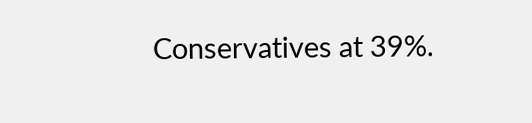Conservatives at 39%.